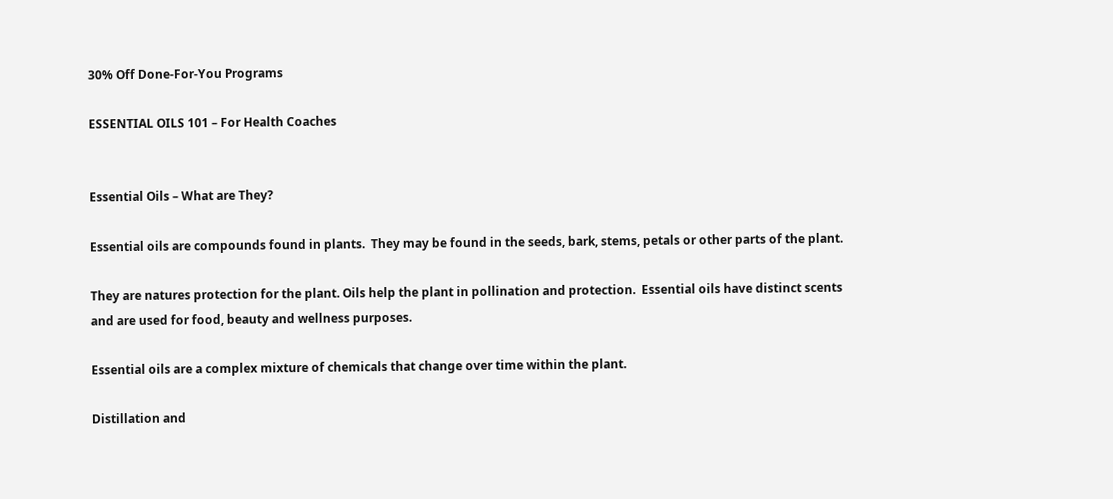30% Off Done-For-You Programs

ESSENTIAL OILS 101 – For Health Coaches


Essential Oils – What are They?

Essential oils are compounds found in plants.  They may be found in the seeds, bark, stems, petals or other parts of the plant.

They are natures protection for the plant. Oils help the plant in pollination and protection.  Essential oils have distinct scents and are used for food, beauty and wellness purposes.

Essential oils are a complex mixture of chemicals that change over time within the plant.

Distillation and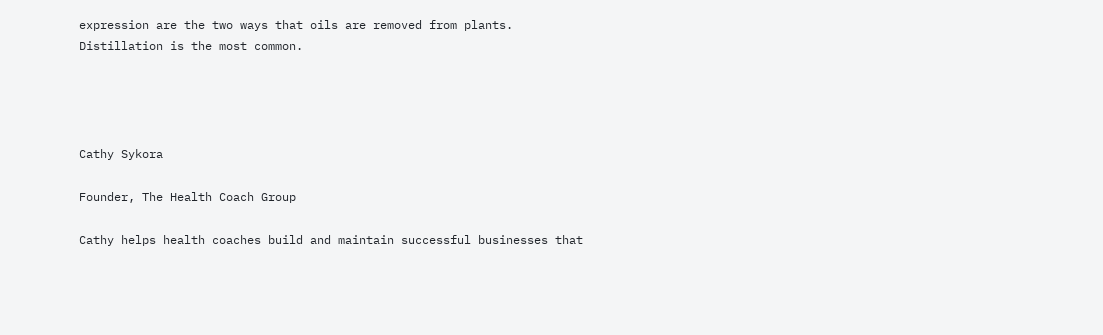expression are the two ways that oils are removed from plants.  Distillation is the most common.




Cathy Sykora

Founder, The Health Coach Group

Cathy helps health coaches build and maintain successful businesses that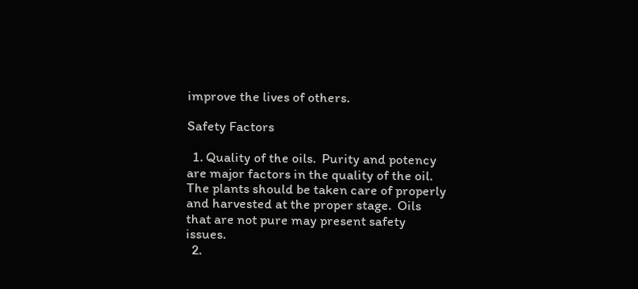improve the lives of others.

Safety Factors

  1. Quality of the oils.  Purity and potency are major factors in the quality of the oil.  The plants should be taken care of properly and harvested at the proper stage.  Oils that are not pure may present safety issues.
  2.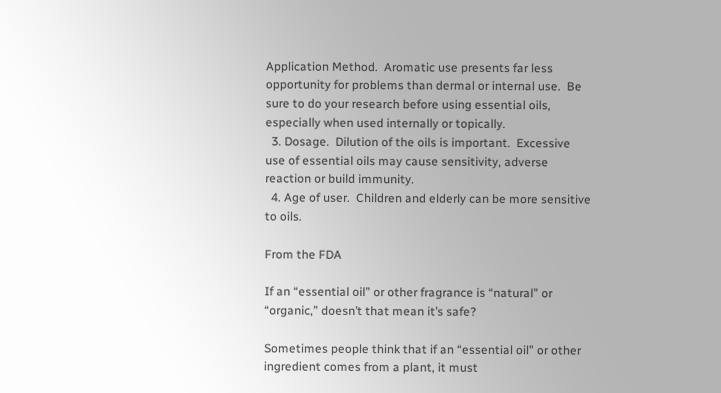Application Method.  Aromatic use presents far less opportunity for problems than dermal or internal use.  Be sure to do your research before using essential oils, especially when used internally or topically.
  3. Dosage.  Dilution of the oils is important.  Excessive use of essential oils may cause sensitivity, adverse reaction or build immunity.
  4. Age of user.  Children and elderly can be more sensitive to oils.

From the FDA

If an “essential oil” or other fragrance is “natural” or “organic,” doesn’t that mean it’s safe?

Sometimes people think that if an “essential oil” or other ingredient comes from a plant, it must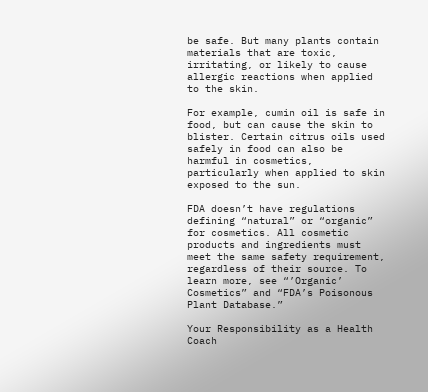be safe. But many plants contain materials that are toxic, irritating, or likely to cause allergic reactions when applied to the skin.

For example, cumin oil is safe in food, but can cause the skin to blister. Certain citrus oils used safely in food can also be harmful in cosmetics, particularly when applied to skin exposed to the sun.

FDA doesn’t have regulations defining “natural” or “organic” for cosmetics. All cosmetic products and ingredients must meet the same safety requirement, regardless of their source. To learn more, see “’Organic’ Cosmetics” and “FDA’s Poisonous Plant Database.”

Your Responsibility as a Health Coach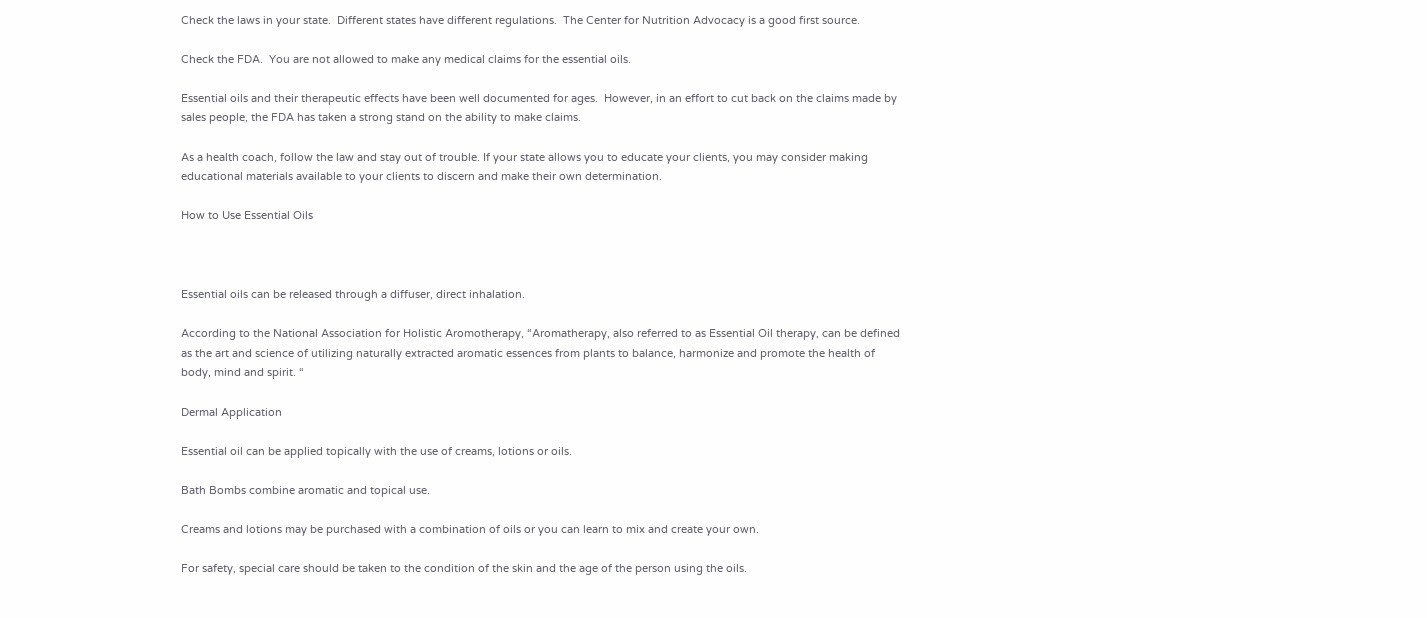Check the laws in your state.  Different states have different regulations.  The Center for Nutrition Advocacy is a good first source.

Check the FDA.  You are not allowed to make any medical claims for the essential oils.

Essential oils and their therapeutic effects have been well documented for ages.  However, in an effort to cut back on the claims made by sales people, the FDA has taken a strong stand on the ability to make claims.

As a health coach, follow the law and stay out of trouble. If your state allows you to educate your clients, you may consider making educational materials available to your clients to discern and make their own determination.

How to Use Essential Oils



Essential oils can be released through a diffuser, direct inhalation.

According to the National Association for Holistic Aromotherapy, “Aromatherapy, also referred to as Essential Oil therapy, can be defined as the art and science of utilizing naturally extracted aromatic essences from plants to balance, harmonize and promote the health of body, mind and spirit. “

Dermal Application

Essential oil can be applied topically with the use of creams, lotions or oils.

Bath Bombs combine aromatic and topical use.

Creams and lotions may be purchased with a combination of oils or you can learn to mix and create your own.

For safety, special care should be taken to the condition of the skin and the age of the person using the oils.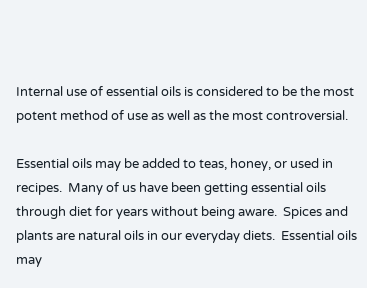Internal use of essential oils is considered to be the most potent method of use as well as the most controversial.

Essential oils may be added to teas, honey, or used in recipes.  Many of us have been getting essential oils through diet for years without being aware.  Spices and plants are natural oils in our everyday diets.  Essential oils may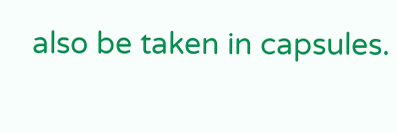also be taken in capsules.